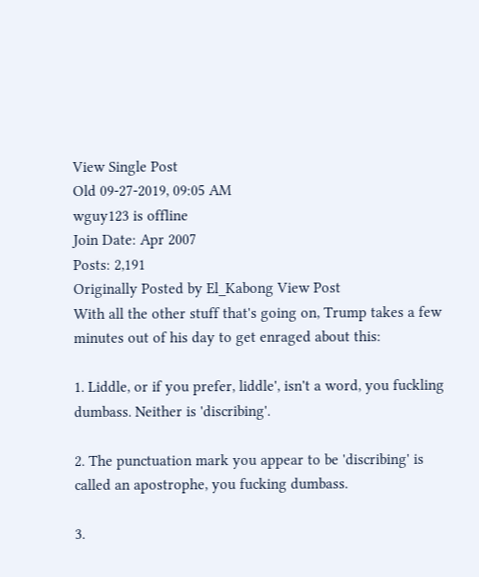View Single Post
Old 09-27-2019, 09:05 AM
wguy123 is offline
Join Date: Apr 2007
Posts: 2,191
Originally Posted by El_Kabong View Post
With all the other stuff that's going on, Trump takes a few minutes out of his day to get enraged about this:

1. Liddle, or if you prefer, liddle', isn't a word, you fuckling dumbass. Neither is 'discribing'.

2. The punctuation mark you appear to be 'discribing' is called an apostrophe, you fucking dumbass.

3.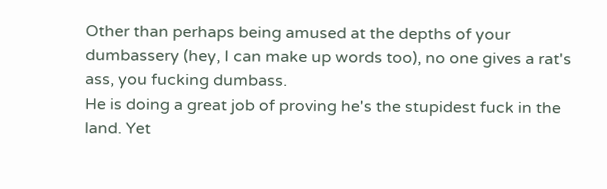Other than perhaps being amused at the depths of your dumbassery (hey, I can make up words too), no one gives a rat's ass, you fucking dumbass.
He is doing a great job of proving he's the stupidest fuck in the land. Yet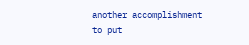another accomplishment to put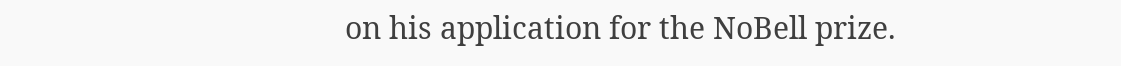on his application for the NoBell prize.